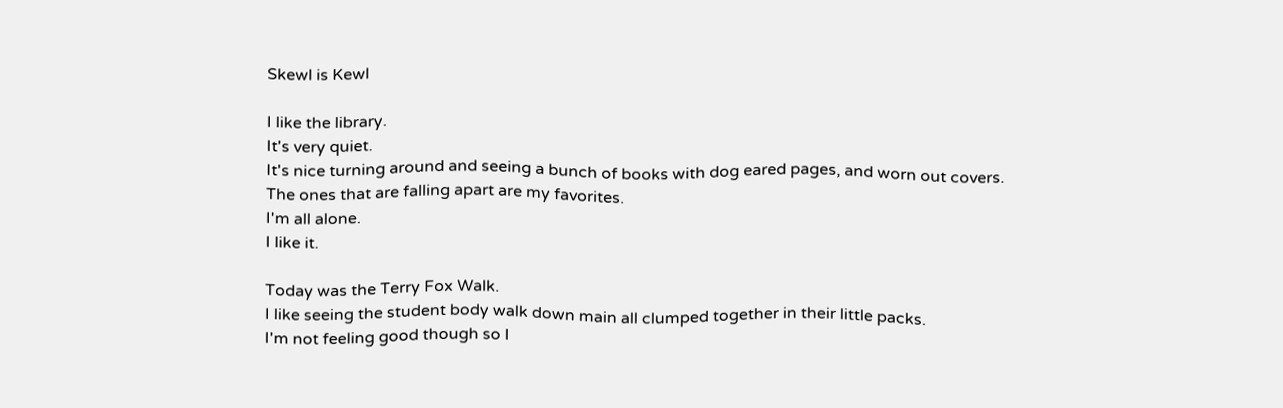Skewl is Kewl

I like the library.
It's very quiet.
It's nice turning around and seeing a bunch of books with dog eared pages, and worn out covers.
The ones that are falling apart are my favorites.
I'm all alone.
I like it.

Today was the Terry Fox Walk.
I like seeing the student body walk down main all clumped together in their little packs.
I'm not feeling good though so I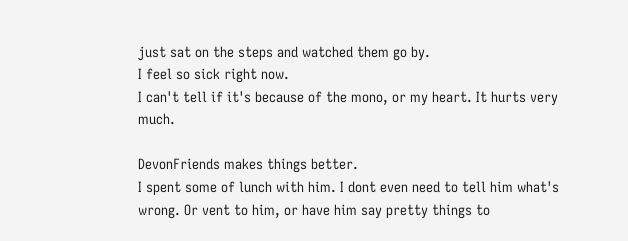just sat on the steps and watched them go by.
I feel so sick right now.
I can't tell if it's because of the mono, or my heart. It hurts very much.

DevonFriends makes things better.
I spent some of lunch with him. I dont even need to tell him what's wrong. Or vent to him, or have him say pretty things to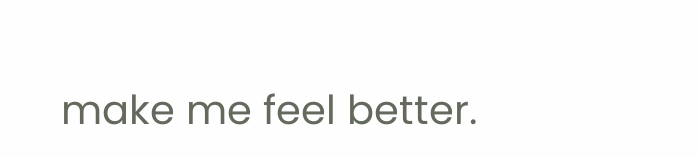make me feel better.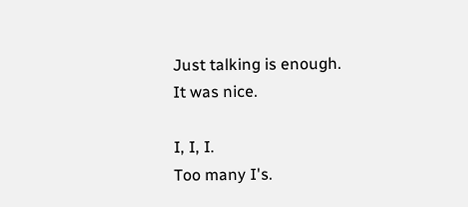Just talking is enough.
It was nice.

I, I, I.
Too many I's.